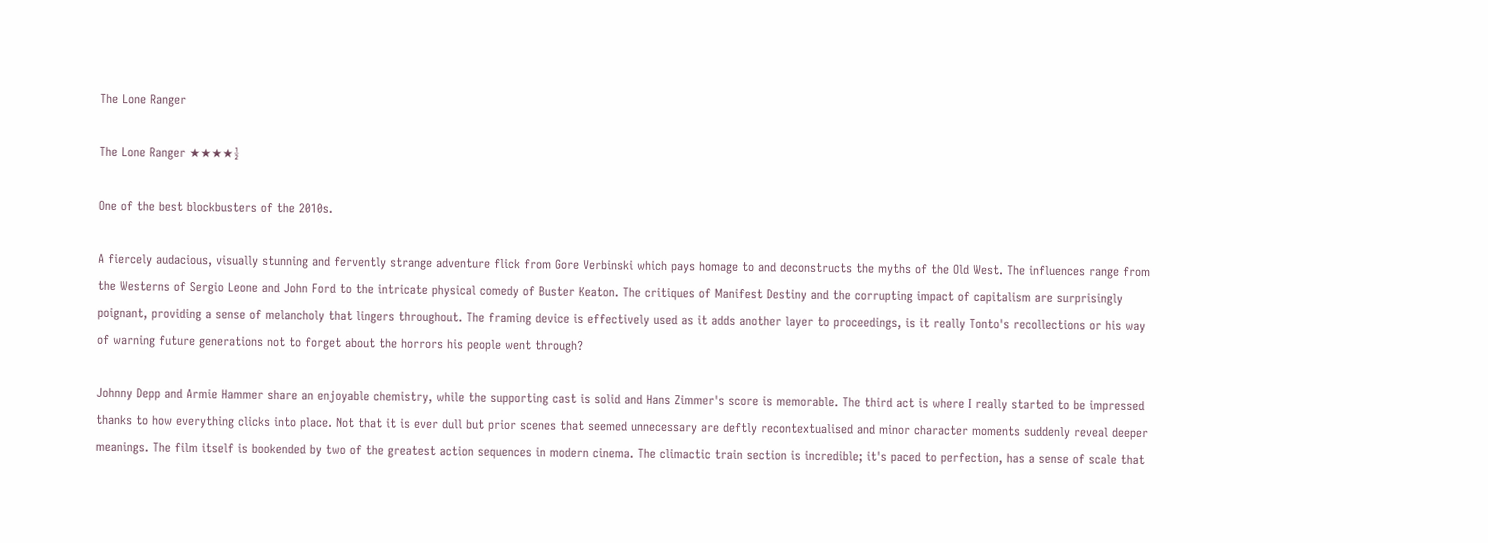The Lone Ranger

The Lone Ranger ★★★★½

One of the best blockbusters of the 2010s.

A fiercely audacious, visually stunning and fervently strange adventure flick from Gore Verbinski which pays homage to and deconstructs the myths of the Old West. The influences range from the Westerns of Sergio Leone and John Ford to the intricate physical comedy of Buster Keaton. The critiques of Manifest Destiny and the corrupting impact of capitalism are surprisingly poignant, providing a sense of melancholy that lingers throughout. The framing device is effectively used as it adds another layer to proceedings, is it really Tonto's recollections or his way of warning future generations not to forget about the horrors his people went through?

Johnny Depp and Armie Hammer share an enjoyable chemistry, while the supporting cast is solid and Hans Zimmer's score is memorable. The third act is where I really started to be impressed thanks to how everything clicks into place. Not that it is ever dull but prior scenes that seemed unnecessary are deftly recontextualised and minor character moments suddenly reveal deeper meanings. The film itself is bookended by two of the greatest action sequences in modern cinema. The climactic train section is incredible; it's paced to perfection, has a sense of scale that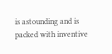is astounding and is packed with inventive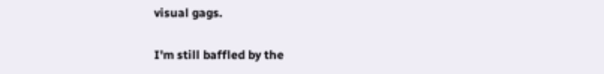visual gags.

I'm still baffled by the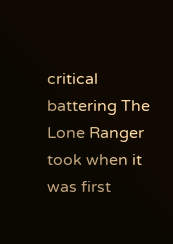critical battering The Lone Ranger took when it was first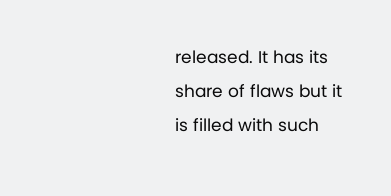released. It has its share of flaws but it is filled with such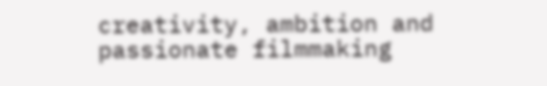creativity, ambition and passionate filmmaking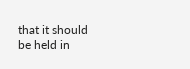that it should be held in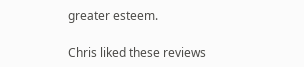greater esteem.

Chris liked these reviews